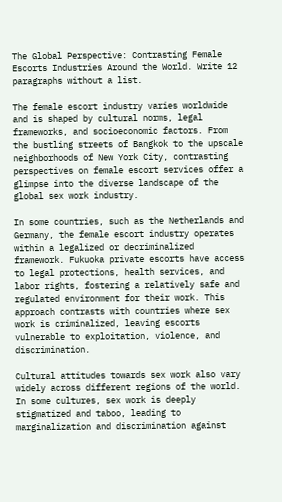The Global Perspective: Contrasting Female Escorts Industries Around the World. Write 12 paragraphs without a list.

The female escort industry varies worldwide and is shaped by cultural norms, legal frameworks, and socioeconomic factors. From the bustling streets of Bangkok to the upscale neighborhoods of New York City, contrasting perspectives on female escort services offer a glimpse into the diverse landscape of the global sex work industry.

In some countries, such as the Netherlands and Germany, the female escort industry operates within a legalized or decriminalized framework. Fukuoka private escorts have access to legal protections, health services, and labor rights, fostering a relatively safe and regulated environment for their work. This approach contrasts with countries where sex work is criminalized, leaving escorts vulnerable to exploitation, violence, and discrimination.

Cultural attitudes towards sex work also vary widely across different regions of the world. In some cultures, sex work is deeply stigmatized and taboo, leading to marginalization and discrimination against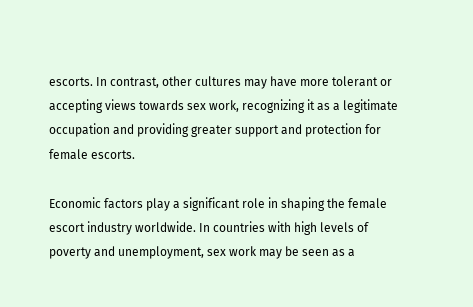escorts. In contrast, other cultures may have more tolerant or accepting views towards sex work, recognizing it as a legitimate occupation and providing greater support and protection for female escorts.

Economic factors play a significant role in shaping the female escort industry worldwide. In countries with high levels of poverty and unemployment, sex work may be seen as a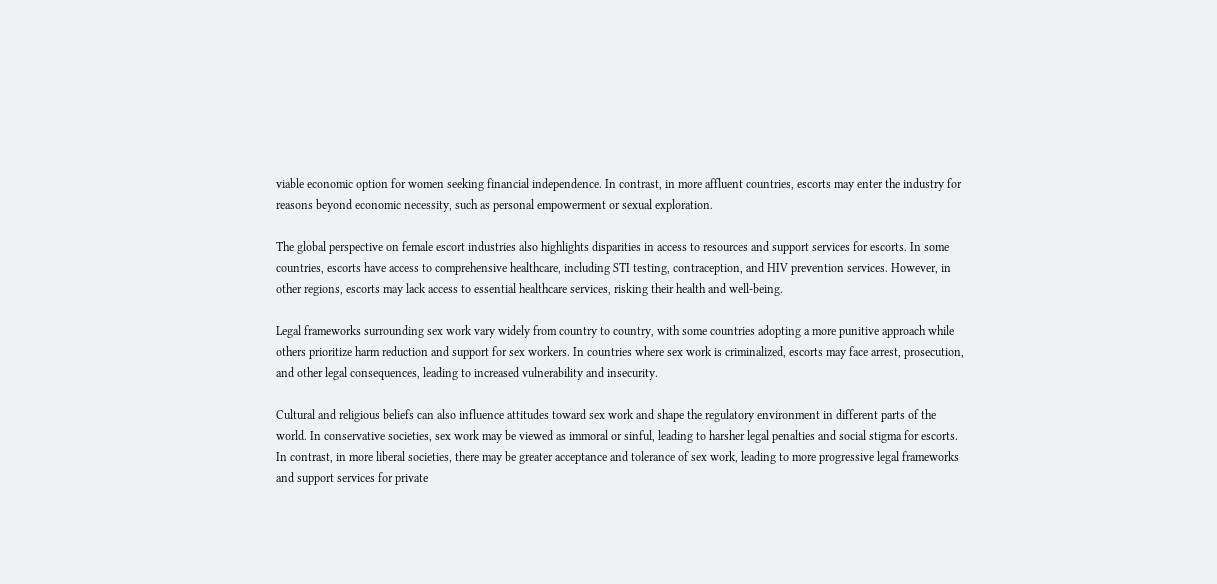viable economic option for women seeking financial independence. In contrast, in more affluent countries, escorts may enter the industry for reasons beyond economic necessity, such as personal empowerment or sexual exploration.

The global perspective on female escort industries also highlights disparities in access to resources and support services for escorts. In some countries, escorts have access to comprehensive healthcare, including STI testing, contraception, and HIV prevention services. However, in other regions, escorts may lack access to essential healthcare services, risking their health and well-being.

Legal frameworks surrounding sex work vary widely from country to country, with some countries adopting a more punitive approach while others prioritize harm reduction and support for sex workers. In countries where sex work is criminalized, escorts may face arrest, prosecution, and other legal consequences, leading to increased vulnerability and insecurity.

Cultural and religious beliefs can also influence attitudes toward sex work and shape the regulatory environment in different parts of the world. In conservative societies, sex work may be viewed as immoral or sinful, leading to harsher legal penalties and social stigma for escorts. In contrast, in more liberal societies, there may be greater acceptance and tolerance of sex work, leading to more progressive legal frameworks and support services for private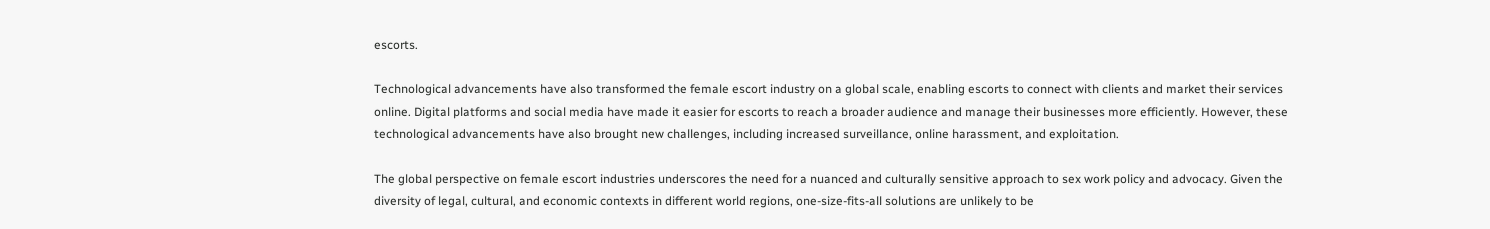escorts.

Technological advancements have also transformed the female escort industry on a global scale, enabling escorts to connect with clients and market their services online. Digital platforms and social media have made it easier for escorts to reach a broader audience and manage their businesses more efficiently. However, these technological advancements have also brought new challenges, including increased surveillance, online harassment, and exploitation.

The global perspective on female escort industries underscores the need for a nuanced and culturally sensitive approach to sex work policy and advocacy. Given the diversity of legal, cultural, and economic contexts in different world regions, one-size-fits-all solutions are unlikely to be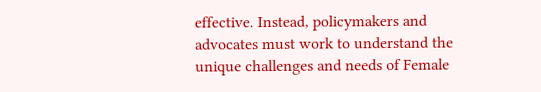effective. Instead, policymakers and advocates must work to understand the unique challenges and needs of Female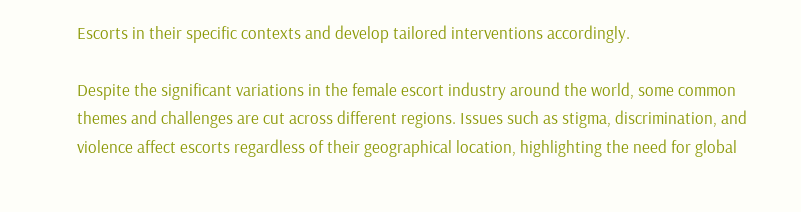Escorts in their specific contexts and develop tailored interventions accordingly.

Despite the significant variations in the female escort industry around the world, some common themes and challenges are cut across different regions. Issues such as stigma, discrimination, and violence affect escorts regardless of their geographical location, highlighting the need for global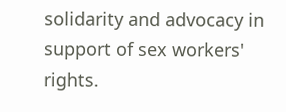solidarity and advocacy in support of sex workers' rights.